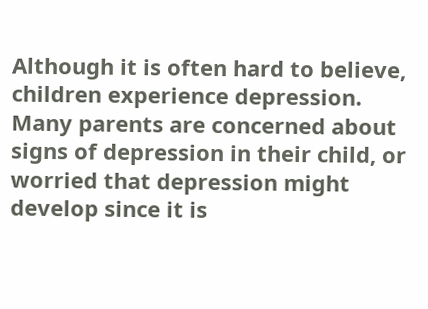Although it is often hard to believe, children experience depression. Many parents are concerned about signs of depression in their child, or worried that depression might develop since it is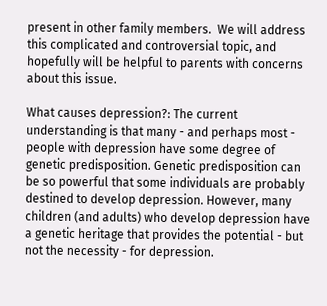present in other family members.  We will address this complicated and controversial topic, and hopefully will be helpful to parents with concerns about this issue.

What causes depression?: The current understanding is that many - and perhaps most - people with depression have some degree of genetic predisposition. Genetic predisposition can be so powerful that some individuals are probably destined to develop depression. However, many children (and adults) who develop depression have a genetic heritage that provides the potential - but not the necessity - for depression.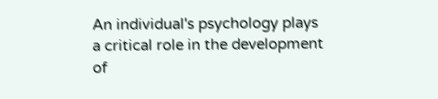An individual's psychology plays a critical role in the development of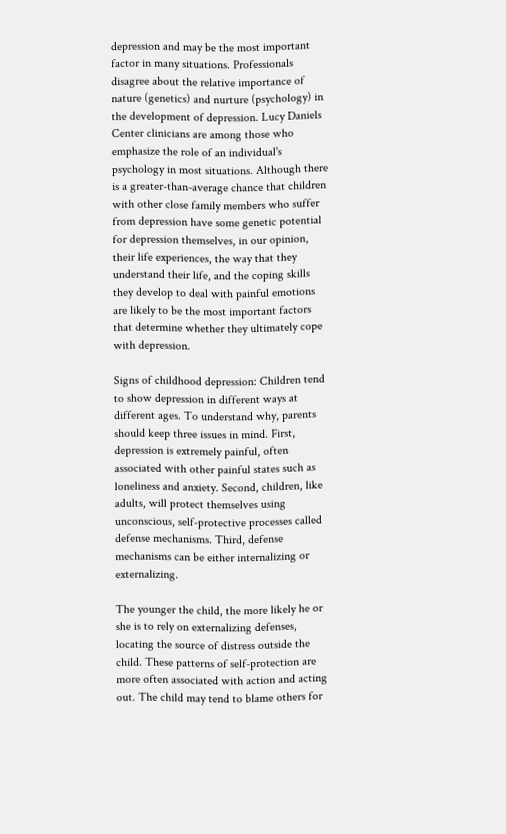depression and may be the most important factor in many situations. Professionals disagree about the relative importance of nature (genetics) and nurture (psychology) in the development of depression. Lucy Daniels Center clinicians are among those who emphasize the role of an individual's psychology in most situations. Although there is a greater-than-average chance that children with other close family members who suffer from depression have some genetic potential for depression themselves, in our opinion, their life experiences, the way that they understand their life, and the coping skills they develop to deal with painful emotions are likely to be the most important factors that determine whether they ultimately cope with depression.

Signs of childhood depression: Children tend to show depression in different ways at different ages. To understand why, parents should keep three issues in mind. First, depression is extremely painful, often associated with other painful states such as loneliness and anxiety. Second, children, like adults, will protect themselves using unconscious, self-protective processes called defense mechanisms. Third, defense mechanisms can be either internalizing or externalizing.

The younger the child, the more likely he or she is to rely on externalizing defenses, locating the source of distress outside the child. These patterns of self-protection are more often associated with action and acting out. The child may tend to blame others for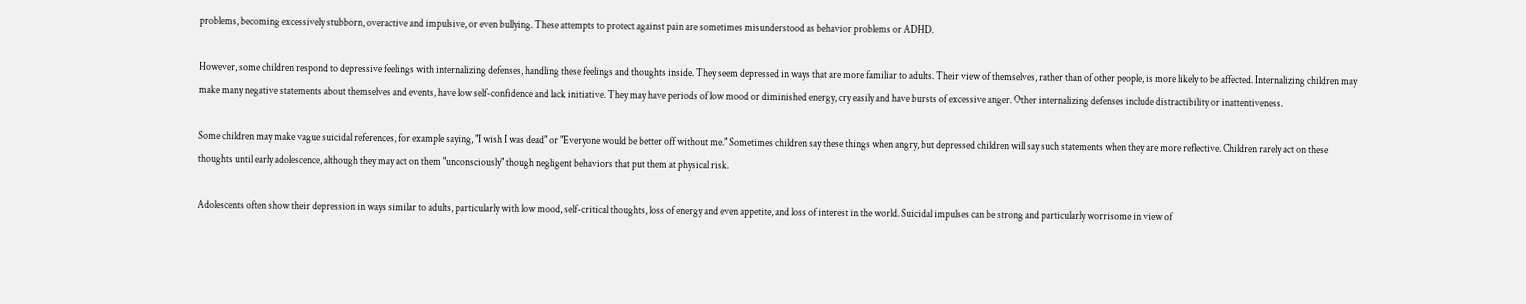problems, becoming excessively stubborn, overactive and impulsive, or even bullying. These attempts to protect against pain are sometimes misunderstood as behavior problems or ADHD.

However, some children respond to depressive feelings with internalizing defenses, handling these feelings and thoughts inside. They seem depressed in ways that are more familiar to adults. Their view of themselves, rather than of other people, is more likely to be affected. Internalizing children may make many negative statements about themselves and events, have low self-confidence and lack initiative. They may have periods of low mood or diminished energy, cry easily and have bursts of excessive anger. Other internalizing defenses include distractibility or inattentiveness.

Some children may make vague suicidal references, for example saying, "I wish I was dead" or "Everyone would be better off without me." Sometimes children say these things when angry, but depressed children will say such statements when they are more reflective. Children rarely act on these thoughts until early adolescence, although they may act on them "unconsciously" though negligent behaviors that put them at physical risk.

Adolescents often show their depression in ways similar to adults, particularly with low mood, self-critical thoughts, loss of energy and even appetite, and loss of interest in the world. Suicidal impulses can be strong and particularly worrisome in view of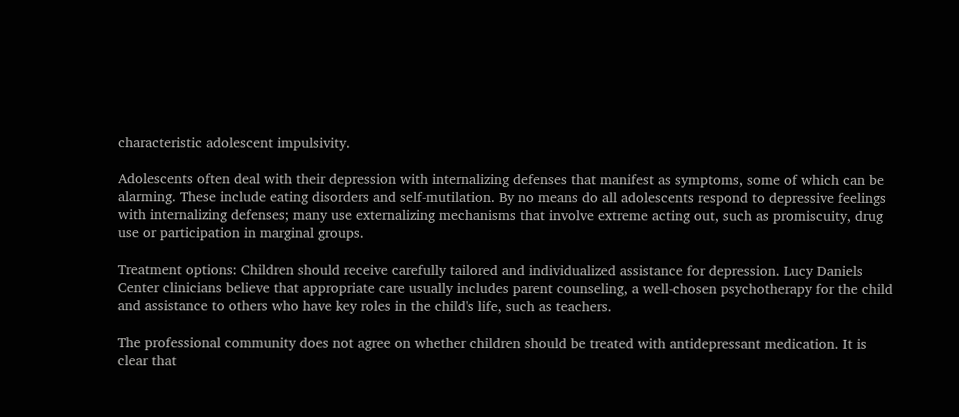characteristic adolescent impulsivity.

Adolescents often deal with their depression with internalizing defenses that manifest as symptoms, some of which can be alarming. These include eating disorders and self-mutilation. By no means do all adolescents respond to depressive feelings with internalizing defenses; many use externalizing mechanisms that involve extreme acting out, such as promiscuity, drug use or participation in marginal groups.

Treatment options: Children should receive carefully tailored and individualized assistance for depression. Lucy Daniels Center clinicians believe that appropriate care usually includes parent counseling, a well-chosen psychotherapy for the child and assistance to others who have key roles in the child's life, such as teachers.

The professional community does not agree on whether children should be treated with antidepressant medication. It is clear that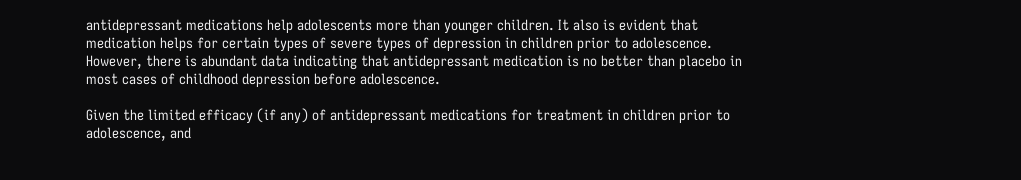antidepressant medications help adolescents more than younger children. It also is evident that medication helps for certain types of severe types of depression in children prior to adolescence. However, there is abundant data indicating that antidepressant medication is no better than placebo in most cases of childhood depression before adolescence.

Given the limited efficacy (if any) of antidepressant medications for treatment in children prior to adolescence, and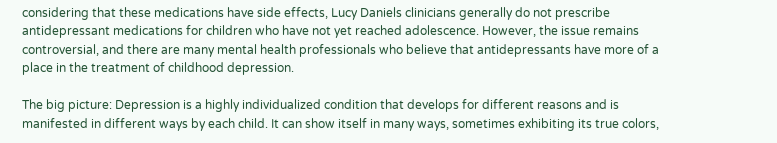considering that these medications have side effects, Lucy Daniels clinicians generally do not prescribe antidepressant medications for children who have not yet reached adolescence. However, the issue remains controversial, and there are many mental health professionals who believe that antidepressants have more of a place in the treatment of childhood depression.

The big picture: Depression is a highly individualized condition that develops for different reasons and is manifested in different ways by each child. It can show itself in many ways, sometimes exhibiting its true colors,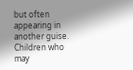but often appearing in another guise. Children who may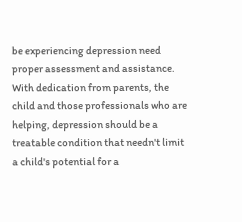be experiencing depression need proper assessment and assistance. With dedication from parents, the child and those professionals who are helping, depression should be a treatable condition that needn't limit a child's potential for a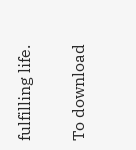fulfilling life.

To download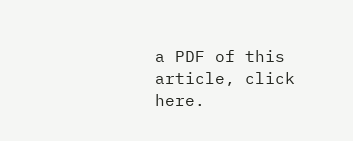a PDF of this article, click here.